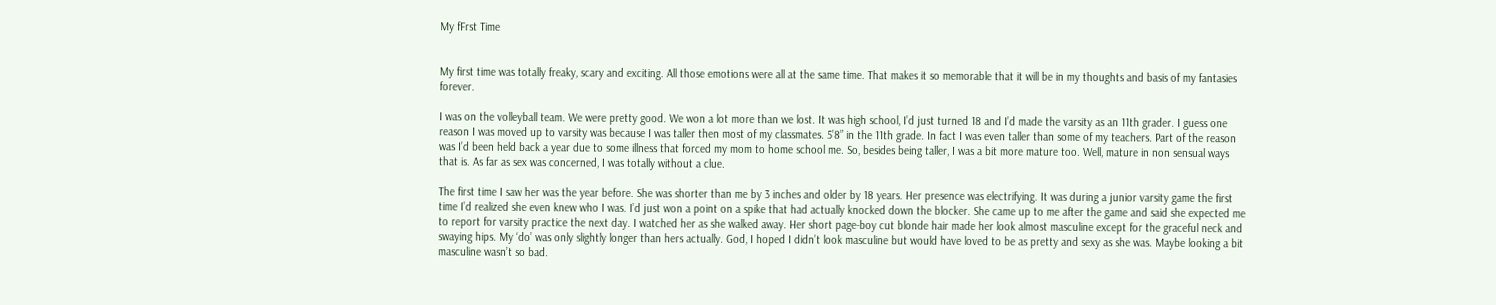My fFrst Time


My first time was totally freaky, scary and exciting. All those emotions were all at the same time. That makes it so memorable that it will be in my thoughts and basis of my fantasies forever.

I was on the volleyball team. We were pretty good. We won a lot more than we lost. It was high school, I’d just turned 18 and I’d made the varsity as an 11th grader. I guess one reason I was moved up to varsity was because I was taller then most of my classmates. 5’8” in the 11th grade. In fact I was even taller than some of my teachers. Part of the reason was I’d been held back a year due to some illness that forced my mom to home school me. So, besides being taller, I was a bit more mature too. Well, mature in non sensual ways that is. As far as sex was concerned, I was totally without a clue.

The first time I saw her was the year before. She was shorter than me by 3 inches and older by 18 years. Her presence was electrifying. It was during a junior varsity game the first time I’d realized she even knew who I was. I’d just won a point on a spike that had actually knocked down the blocker. She came up to me after the game and said she expected me to report for varsity practice the next day. I watched her as she walked away. Her short page-boy cut blonde hair made her look almost masculine except for the graceful neck and swaying hips. My ‘do’ was only slightly longer than hers actually. God, I hoped I didn’t look masculine but would have loved to be as pretty and sexy as she was. Maybe looking a bit masculine wasn’t so bad.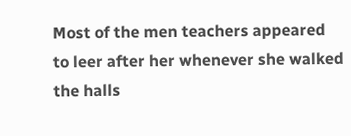Most of the men teachers appeared to leer after her whenever she walked the halls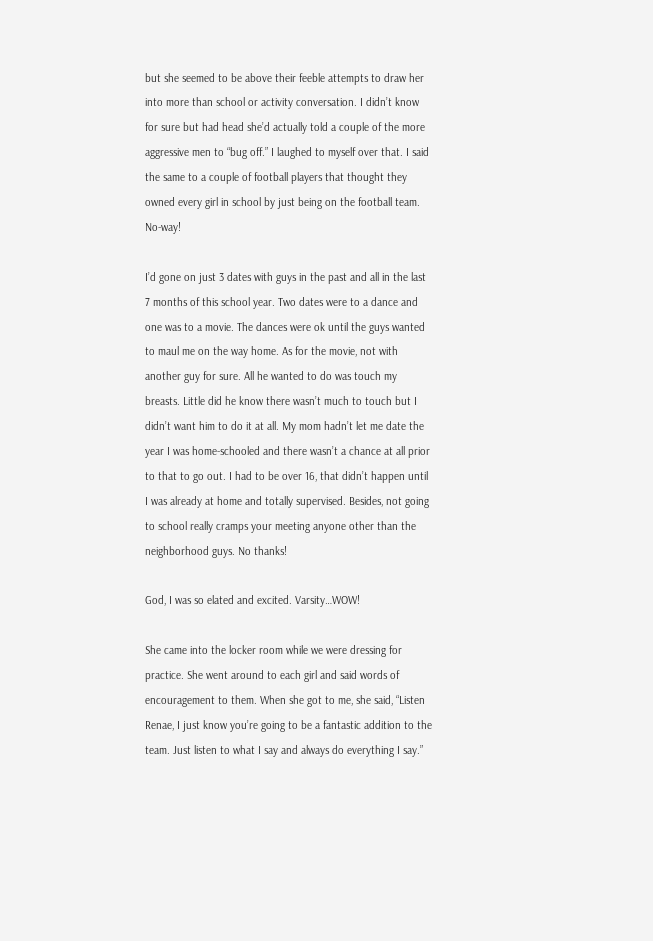but she seemed to be above their feeble attempts to draw her into more than school or activity conversation. I didn’t know for sure but had head she’d actually told a couple of the more aggressive men to “bug off.” I laughed to myself over that. I said the same to a couple of football players that thought they owned every girl in school by just being on the football team. No-way!

I’d gone on just 3 dates with guys in the past and all in the last 7 months of this school year. Two dates were to a dance and one was to a movie. The dances were ok until the guys wanted to maul me on the way home. As for the movie, not with another guy for sure. All he wanted to do was touch my breasts. Little did he know there wasn’t much to touch but I didn’t want him to do it at all. My mom hadn’t let me date the year I was home-schooled and there wasn’t a chance at all prior to that to go out. I had to be over 16, that didn’t happen until I was already at home and totally supervised. Besides, not going to school really cramps your meeting anyone other than the neighborhood guys. No thanks!

God, I was so elated and excited. Varsity…WOW!

She came into the locker room while we were dressing for practice. She went around to each girl and said words of encouragement to them. When she got to me, she said, “Listen Renae, I just know you’re going to be a fantastic addition to the team. Just listen to what I say and always do everything I say.”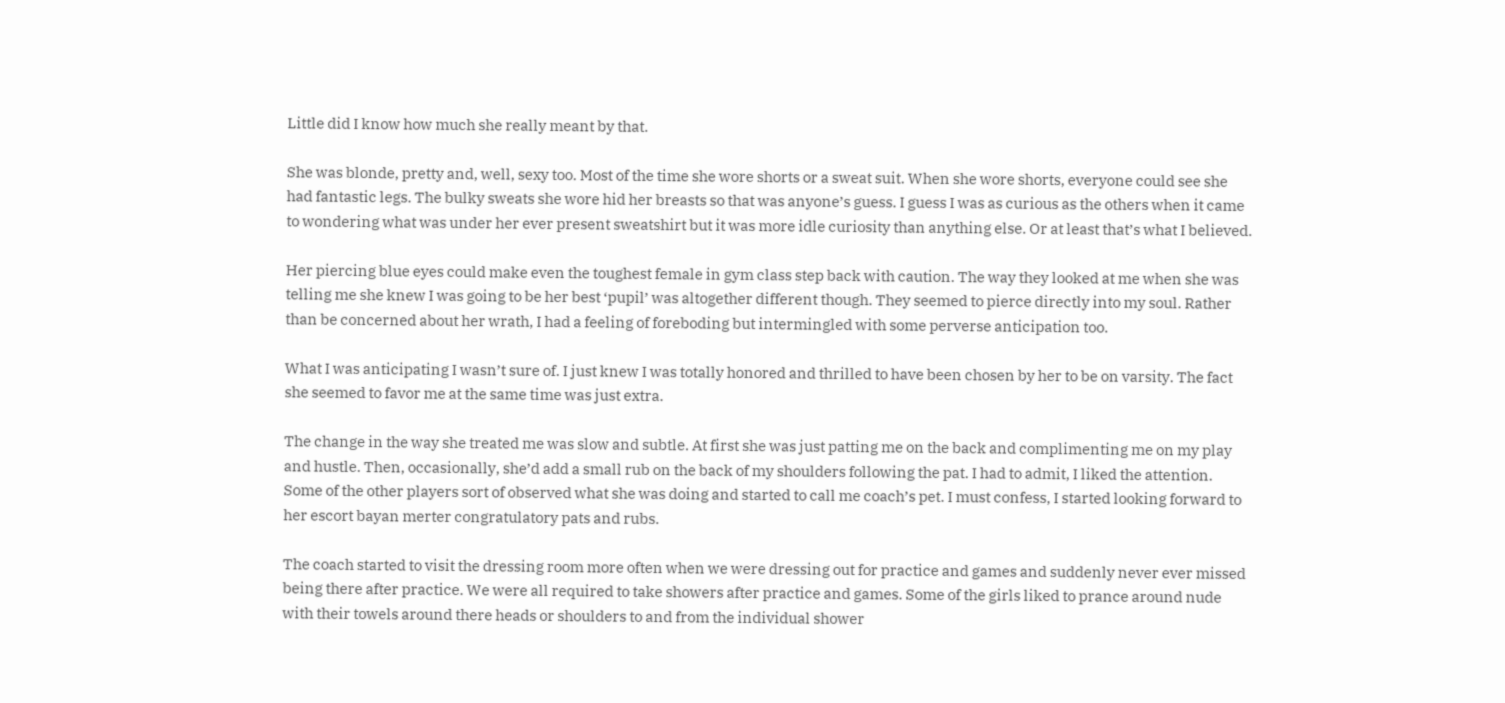Little did I know how much she really meant by that.

She was blonde, pretty and, well, sexy too. Most of the time she wore shorts or a sweat suit. When she wore shorts, everyone could see she had fantastic legs. The bulky sweats she wore hid her breasts so that was anyone’s guess. I guess I was as curious as the others when it came to wondering what was under her ever present sweatshirt but it was more idle curiosity than anything else. Or at least that’s what I believed.

Her piercing blue eyes could make even the toughest female in gym class step back with caution. The way they looked at me when she was telling me she knew I was going to be her best ‘pupil’ was altogether different though. They seemed to pierce directly into my soul. Rather than be concerned about her wrath, I had a feeling of foreboding but intermingled with some perverse anticipation too.

What I was anticipating I wasn’t sure of. I just knew I was totally honored and thrilled to have been chosen by her to be on varsity. The fact she seemed to favor me at the same time was just extra.

The change in the way she treated me was slow and subtle. At first she was just patting me on the back and complimenting me on my play and hustle. Then, occasionally, she’d add a small rub on the back of my shoulders following the pat. I had to admit, I liked the attention. Some of the other players sort of observed what she was doing and started to call me coach’s pet. I must confess, I started looking forward to her escort bayan merter congratulatory pats and rubs.

The coach started to visit the dressing room more often when we were dressing out for practice and games and suddenly never ever missed being there after practice. We were all required to take showers after practice and games. Some of the girls liked to prance around nude with their towels around there heads or shoulders to and from the individual shower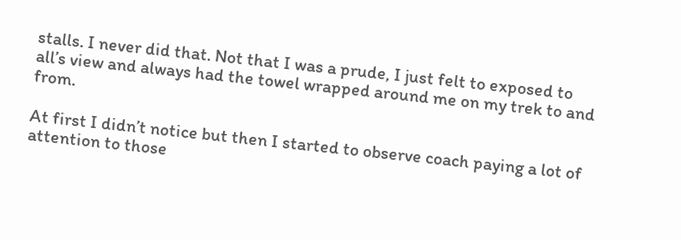stalls. I never did that. Not that I was a prude, I just felt to exposed to all’s view and always had the towel wrapped around me on my trek to and from.

At first I didn’t notice but then I started to observe coach paying a lot of attention to those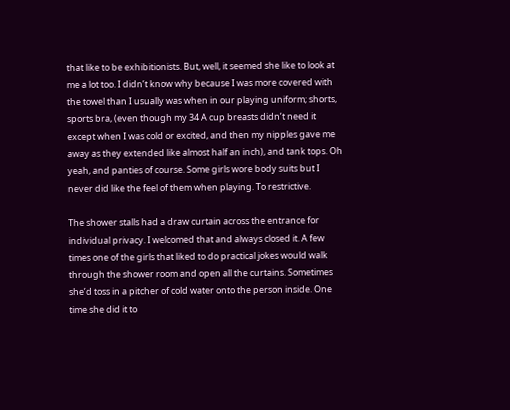that like to be exhibitionists. But, well, it seemed she like to look at me a lot too. I didn’t know why because I was more covered with the towel than I usually was when in our playing uniform; shorts, sports bra, (even though my 34 A cup breasts didn’t need it except when I was cold or excited, and then my nipples gave me away as they extended like almost half an inch), and tank tops. Oh yeah, and panties of course. Some girls wore body suits but I never did like the feel of them when playing. To restrictive.

The shower stalls had a draw curtain across the entrance for individual privacy. I welcomed that and always closed it. A few times one of the girls that liked to do practical jokes would walk through the shower room and open all the curtains. Sometimes she’d toss in a pitcher of cold water onto the person inside. One time she did it to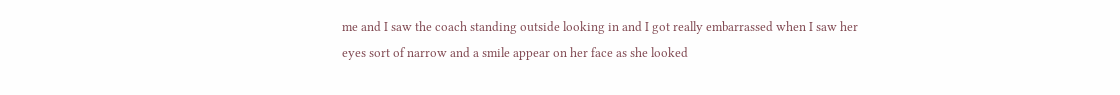me and I saw the coach standing outside looking in and I got really embarrassed when I saw her eyes sort of narrow and a smile appear on her face as she looked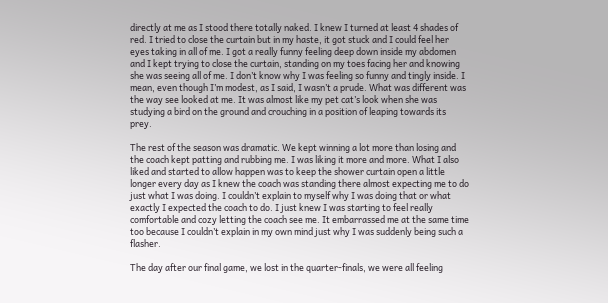directly at me as I stood there totally naked. I knew I turned at least 4 shades of red. I tried to close the curtain but in my haste, it got stuck and I could feel her eyes taking in all of me. I got a really funny feeling deep down inside my abdomen and I kept trying to close the curtain, standing on my toes facing her and knowing she was seeing all of me. I don’t know why I was feeling so funny and tingly inside. I mean, even though I’m modest, as I said, I wasn’t a prude. What was different was the way see looked at me. It was almost like my pet cat’s look when she was studying a bird on the ground and crouching in a position of leaping towards its prey.

The rest of the season was dramatic. We kept winning a lot more than losing and the coach kept patting and rubbing me. I was liking it more and more. What I also liked and started to allow happen was to keep the shower curtain open a little longer every day as I knew the coach was standing there almost expecting me to do just what I was doing. I couldn’t explain to myself why I was doing that or what exactly I expected the coach to do. I just knew I was starting to feel really comfortable and cozy letting the coach see me. It embarrassed me at the same time too because I couldn’t explain in my own mind just why I was suddenly being such a flasher.

The day after our final game, we lost in the quarter-finals, we were all feeling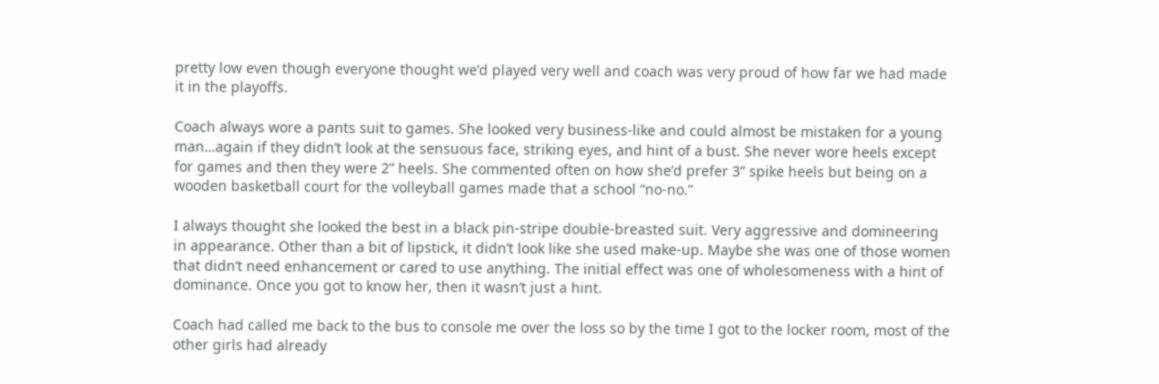pretty low even though everyone thought we’d played very well and coach was very proud of how far we had made it in the playoffs.

Coach always wore a pants suit to games. She looked very business-like and could almost be mistaken for a young man…again if they didn’t look at the sensuous face, striking eyes, and hint of a bust. She never wore heels except for games and then they were 2” heels. She commented often on how she’d prefer 3” spike heels but being on a wooden basketball court for the volleyball games made that a school “no-no.”

I always thought she looked the best in a black pin-stripe double-breasted suit. Very aggressive and domineering in appearance. Other than a bit of lipstick, it didn’t look like she used make-up. Maybe she was one of those women that didn’t need enhancement or cared to use anything. The initial effect was one of wholesomeness with a hint of dominance. Once you got to know her, then it wasn’t just a hint.

Coach had called me back to the bus to console me over the loss so by the time I got to the locker room, most of the other girls had already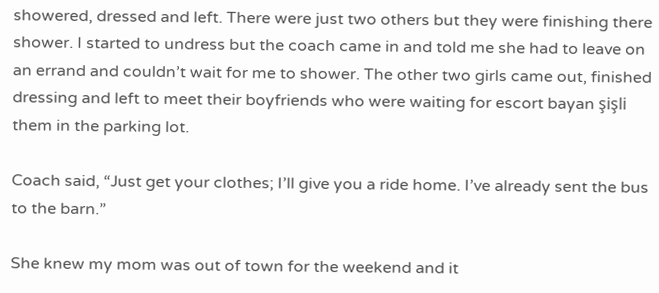showered, dressed and left. There were just two others but they were finishing there shower. I started to undress but the coach came in and told me she had to leave on an errand and couldn’t wait for me to shower. The other two girls came out, finished dressing and left to meet their boyfriends who were waiting for escort bayan şişli them in the parking lot.

Coach said, “Just get your clothes; I’ll give you a ride home. I’ve already sent the bus to the barn.”

She knew my mom was out of town for the weekend and it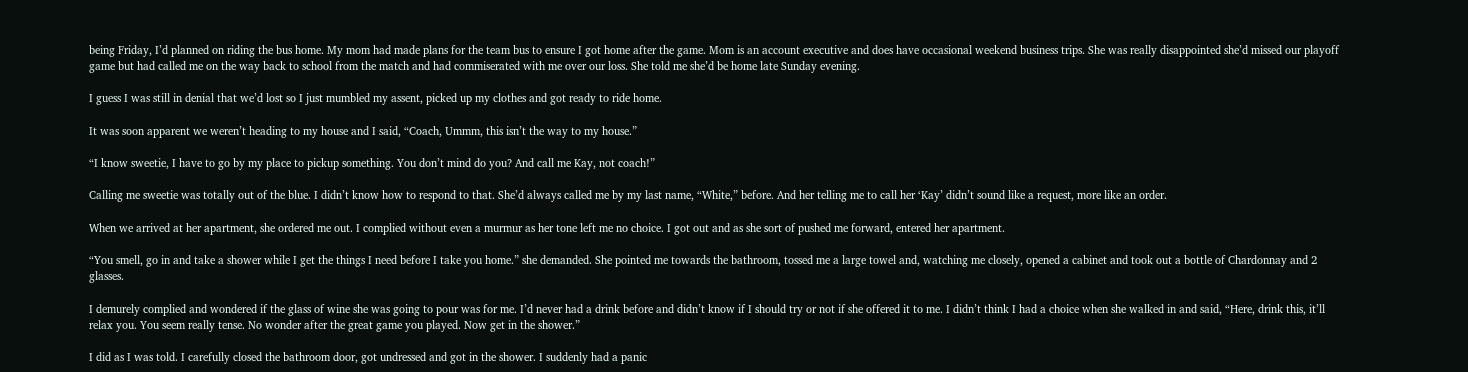being Friday, I’d planned on riding the bus home. My mom had made plans for the team bus to ensure I got home after the game. Mom is an account executive and does have occasional weekend business trips. She was really disappointed she’d missed our playoff game but had called me on the way back to school from the match and had commiserated with me over our loss. She told me she’d be home late Sunday evening.

I guess I was still in denial that we’d lost so I just mumbled my assent, picked up my clothes and got ready to ride home.

It was soon apparent we weren’t heading to my house and I said, “Coach, Ummm, this isn’t the way to my house.”

“I know sweetie, I have to go by my place to pickup something. You don’t mind do you? And call me Kay, not coach!”

Calling me sweetie was totally out of the blue. I didn’t know how to respond to that. She’d always called me by my last name, “White,” before. And her telling me to call her ‘Kay’ didn’t sound like a request, more like an order.

When we arrived at her apartment, she ordered me out. I complied without even a murmur as her tone left me no choice. I got out and as she sort of pushed me forward, entered her apartment.

“You smell, go in and take a shower while I get the things I need before I take you home.” she demanded. She pointed me towards the bathroom, tossed me a large towel and, watching me closely, opened a cabinet and took out a bottle of Chardonnay and 2 glasses.

I demurely complied and wondered if the glass of wine she was going to pour was for me. I’d never had a drink before and didn’t know if I should try or not if she offered it to me. I didn’t think I had a choice when she walked in and said, “Here, drink this, it’ll relax you. You seem really tense. No wonder after the great game you played. Now get in the shower.”

I did as I was told. I carefully closed the bathroom door, got undressed and got in the shower. I suddenly had a panic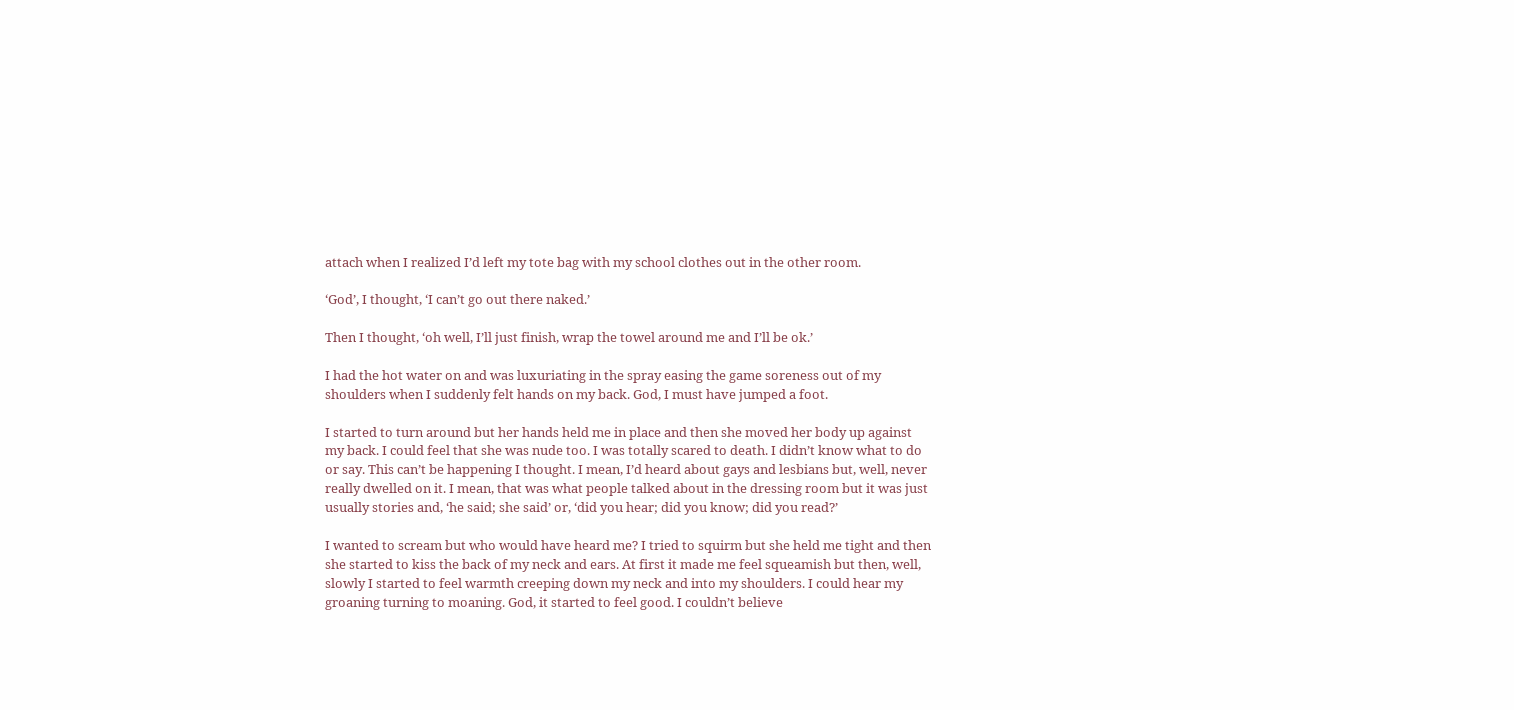attach when I realized I’d left my tote bag with my school clothes out in the other room.

‘God’, I thought, ‘I can’t go out there naked.’

Then I thought, ‘oh well, I’ll just finish, wrap the towel around me and I’ll be ok.’

I had the hot water on and was luxuriating in the spray easing the game soreness out of my shoulders when I suddenly felt hands on my back. God, I must have jumped a foot.

I started to turn around but her hands held me in place and then she moved her body up against my back. I could feel that she was nude too. I was totally scared to death. I didn’t know what to do or say. This can’t be happening I thought. I mean, I’d heard about gays and lesbians but, well, never really dwelled on it. I mean, that was what people talked about in the dressing room but it was just usually stories and, ‘he said; she said’ or, ‘did you hear; did you know; did you read?’

I wanted to scream but who would have heard me? I tried to squirm but she held me tight and then she started to kiss the back of my neck and ears. At first it made me feel squeamish but then, well, slowly I started to feel warmth creeping down my neck and into my shoulders. I could hear my groaning turning to moaning. God, it started to feel good. I couldn’t believe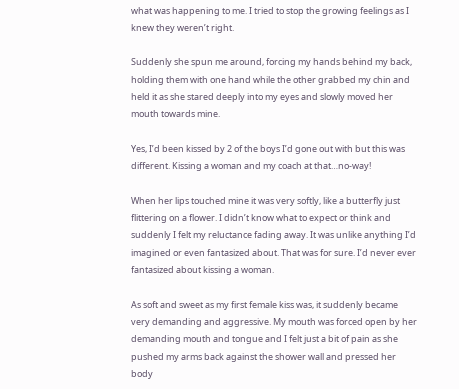what was happening to me. I tried to stop the growing feelings as I knew they weren’t right.

Suddenly she spun me around, forcing my hands behind my back, holding them with one hand while the other grabbed my chin and held it as she stared deeply into my eyes and slowly moved her mouth towards mine.

Yes, I’d been kissed by 2 of the boys I’d gone out with but this was different. Kissing a woman and my coach at that…no-way!

When her lips touched mine it was very softly, like a butterfly just flittering on a flower. I didn’t know what to expect or think and suddenly I felt my reluctance fading away. It was unlike anything I’d imagined or even fantasized about. That was for sure. I’d never ever fantasized about kissing a woman.

As soft and sweet as my first female kiss was, it suddenly became very demanding and aggressive. My mouth was forced open by her demanding mouth and tongue and I felt just a bit of pain as she pushed my arms back against the shower wall and pressed her body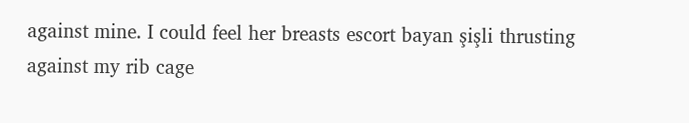against mine. I could feel her breasts escort bayan şişli thrusting against my rib cage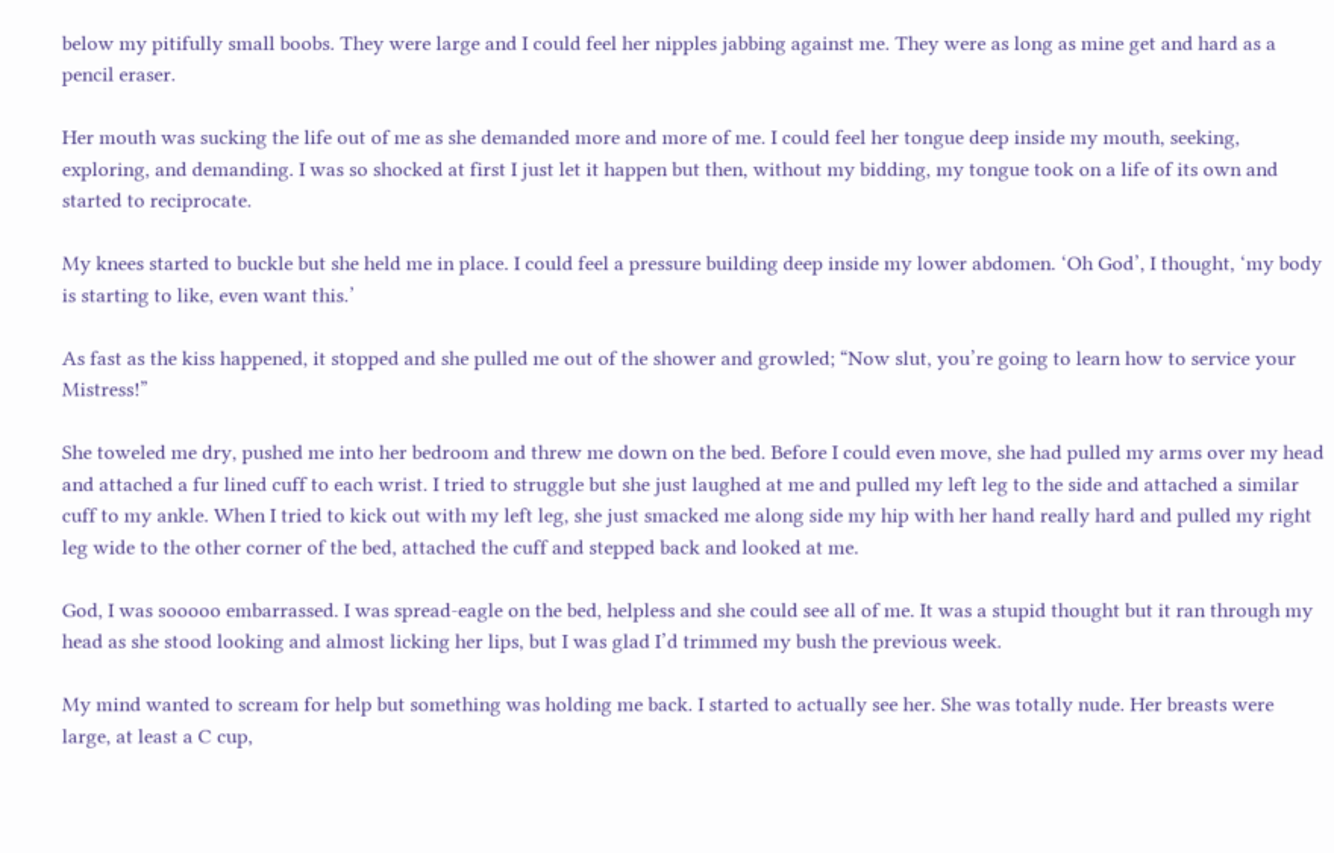below my pitifully small boobs. They were large and I could feel her nipples jabbing against me. They were as long as mine get and hard as a pencil eraser.

Her mouth was sucking the life out of me as she demanded more and more of me. I could feel her tongue deep inside my mouth, seeking, exploring, and demanding. I was so shocked at first I just let it happen but then, without my bidding, my tongue took on a life of its own and started to reciprocate.

My knees started to buckle but she held me in place. I could feel a pressure building deep inside my lower abdomen. ‘Oh God’, I thought, ‘my body is starting to like, even want this.’

As fast as the kiss happened, it stopped and she pulled me out of the shower and growled; “Now slut, you’re going to learn how to service your Mistress!”

She toweled me dry, pushed me into her bedroom and threw me down on the bed. Before I could even move, she had pulled my arms over my head and attached a fur lined cuff to each wrist. I tried to struggle but she just laughed at me and pulled my left leg to the side and attached a similar cuff to my ankle. When I tried to kick out with my left leg, she just smacked me along side my hip with her hand really hard and pulled my right leg wide to the other corner of the bed, attached the cuff and stepped back and looked at me.

God, I was sooooo embarrassed. I was spread-eagle on the bed, helpless and she could see all of me. It was a stupid thought but it ran through my head as she stood looking and almost licking her lips, but I was glad I’d trimmed my bush the previous week.

My mind wanted to scream for help but something was holding me back. I started to actually see her. She was totally nude. Her breasts were large, at least a C cup,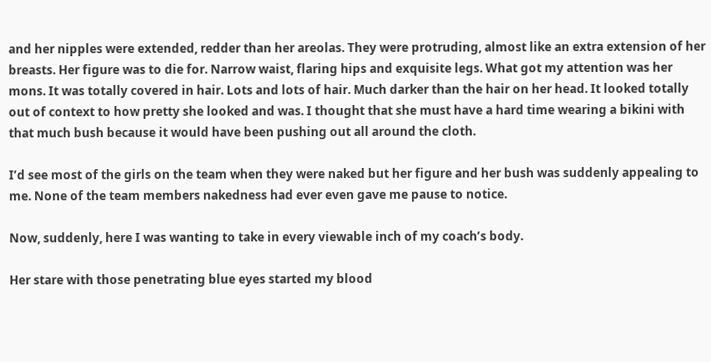and her nipples were extended, redder than her areolas. They were protruding, almost like an extra extension of her breasts. Her figure was to die for. Narrow waist, flaring hips and exquisite legs. What got my attention was her mons. It was totally covered in hair. Lots and lots of hair. Much darker than the hair on her head. It looked totally out of context to how pretty she looked and was. I thought that she must have a hard time wearing a bikini with that much bush because it would have been pushing out all around the cloth.

I’d see most of the girls on the team when they were naked but her figure and her bush was suddenly appealing to me. None of the team members nakedness had ever even gave me pause to notice.

Now, suddenly, here I was wanting to take in every viewable inch of my coach’s body.

Her stare with those penetrating blue eyes started my blood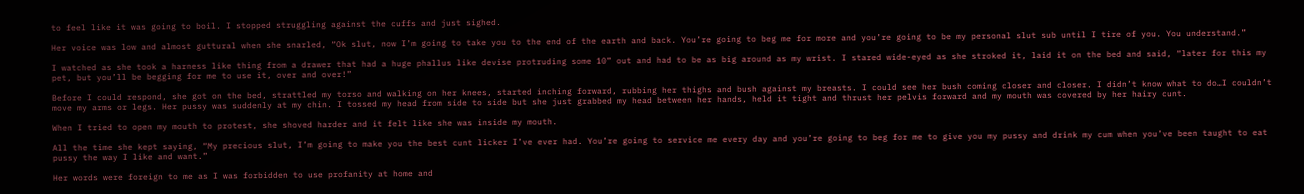to feel like it was going to boil. I stopped struggling against the cuffs and just sighed.

Her voice was low and almost guttural when she snarled, “Ok slut, now I’m going to take you to the end of the earth and back. You’re going to beg me for more and you’re going to be my personal slut sub until I tire of you. You understand.”

I watched as she took a harness like thing from a drawer that had a huge phallus like devise protruding some 10” out and had to be as big around as my wrist. I stared wide-eyed as she stroked it, laid it on the bed and said, “later for this my pet, but you’ll be begging for me to use it, over and over!”

Before I could respond, she got on the bed, strattled my torso and walking on her knees, started inching forward, rubbing her thighs and bush against my breasts. I could see her bush coming closer and closer. I didn’t know what to do…I couldn’t move my arms or legs. Her pussy was suddenly at my chin. I tossed my head from side to side but she just grabbed my head between her hands, held it tight and thrust her pelvis forward and my mouth was covered by her hairy cunt.

When I tried to open my mouth to protest, she shoved harder and it felt like she was inside my mouth.

All the time she kept saying, “My precious slut, I’m going to make you the best cunt licker I’ve ever had. You’re going to service me every day and you’re going to beg for me to give you my pussy and drink my cum when you’ve been taught to eat pussy the way I like and want.”

Her words were foreign to me as I was forbidden to use profanity at home and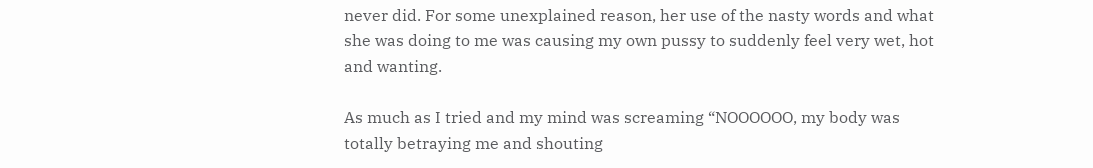never did. For some unexplained reason, her use of the nasty words and what she was doing to me was causing my own pussy to suddenly feel very wet, hot and wanting.

As much as I tried and my mind was screaming “NOOOOOO, my body was totally betraying me and shouting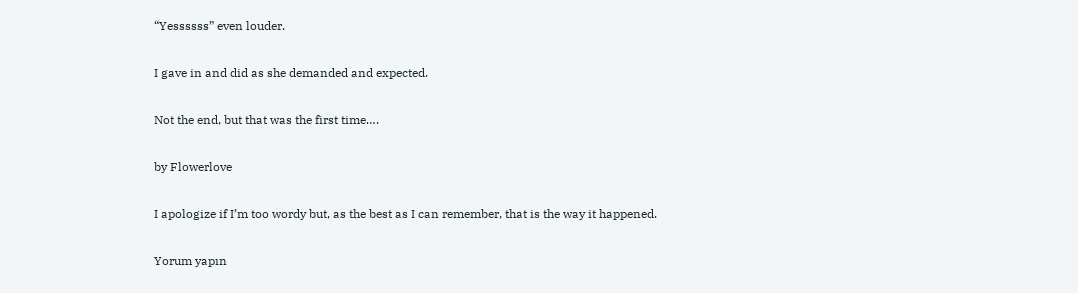“Yessssss” even louder.

I gave in and did as she demanded and expected.

Not the end, but that was the first time….

by Flowerlove

I apologize if I’m too wordy but, as the best as I can remember, that is the way it happened.

Yorum yapın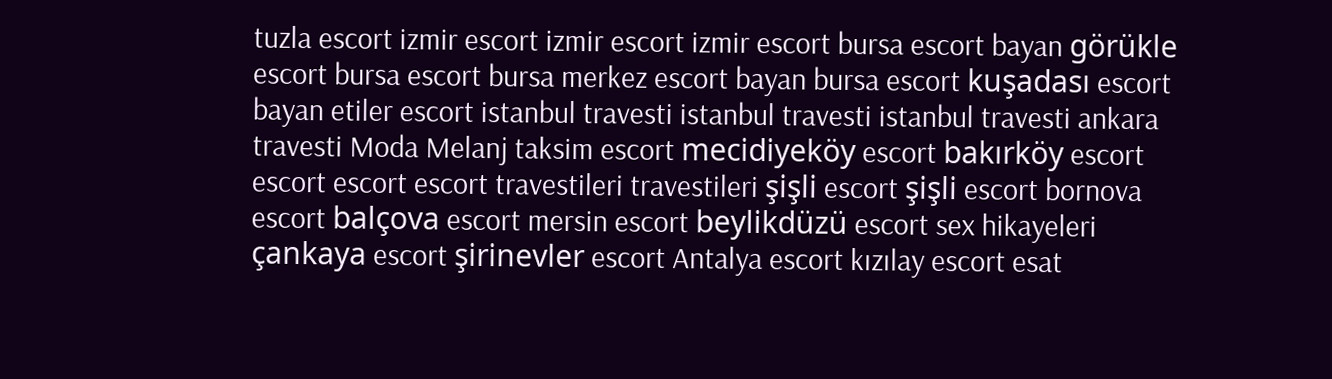tuzla escort izmir escort izmir escort izmir escort bursa escort bayan görükle escort bursa escort bursa merkez escort bayan bursa escort kuşadası escort bayan etiler escort istanbul travesti istanbul travesti istanbul travesti ankara travesti Moda Melanj taksim escort mecidiyeköy escort bakırköy escort escort escort escort travestileri travestileri şişli escort şişli escort bornova escort balçova escort mersin escort beylikdüzü escort sex hikayeleri çankaya escort şirinevler escort Antalya escort kızılay escort esat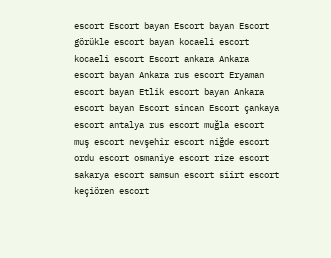escort Escort bayan Escort bayan Escort görükle escort bayan kocaeli escort kocaeli escort Escort ankara Ankara escort bayan Ankara rus escort Eryaman escort bayan Etlik escort bayan Ankara escort bayan Escort sincan Escort çankaya escort antalya rus escort muğla escort muş escort nevşehir escort niğde escort ordu escort osmaniye escort rize escort sakarya escort samsun escort siirt escort keçiören escort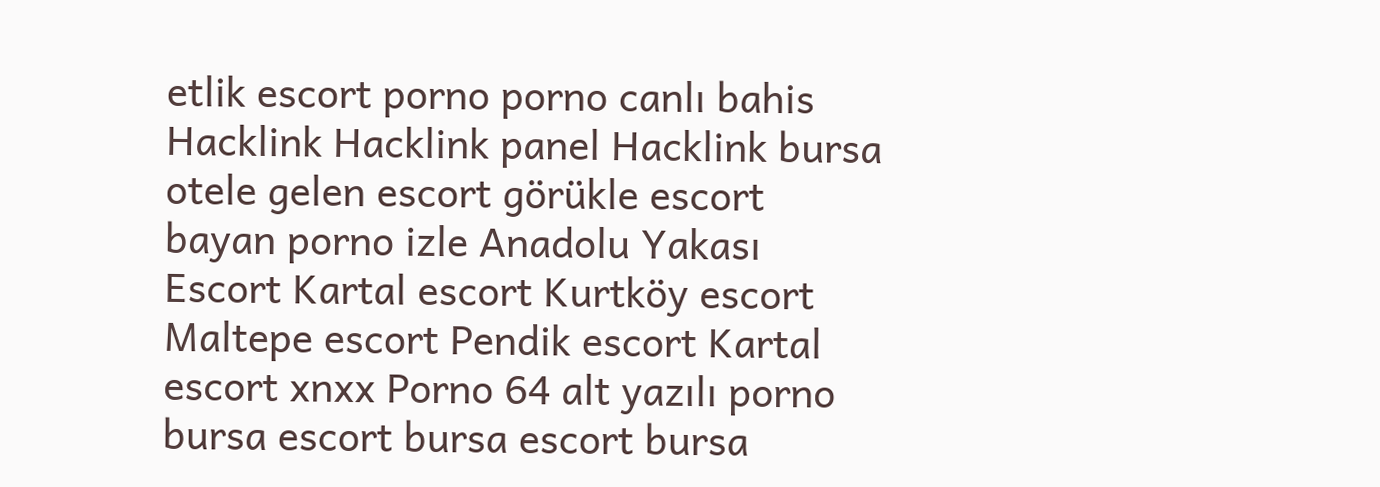etlik escort porno porno canlı bahis Hacklink Hacklink panel Hacklink bursa otele gelen escort görükle escort bayan porno izle Anadolu Yakası Escort Kartal escort Kurtköy escort Maltepe escort Pendik escort Kartal escort xnxx Porno 64 alt yazılı porno bursa escort bursa escort bursa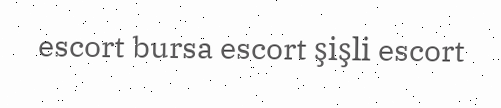escort bursa escort şişli escort